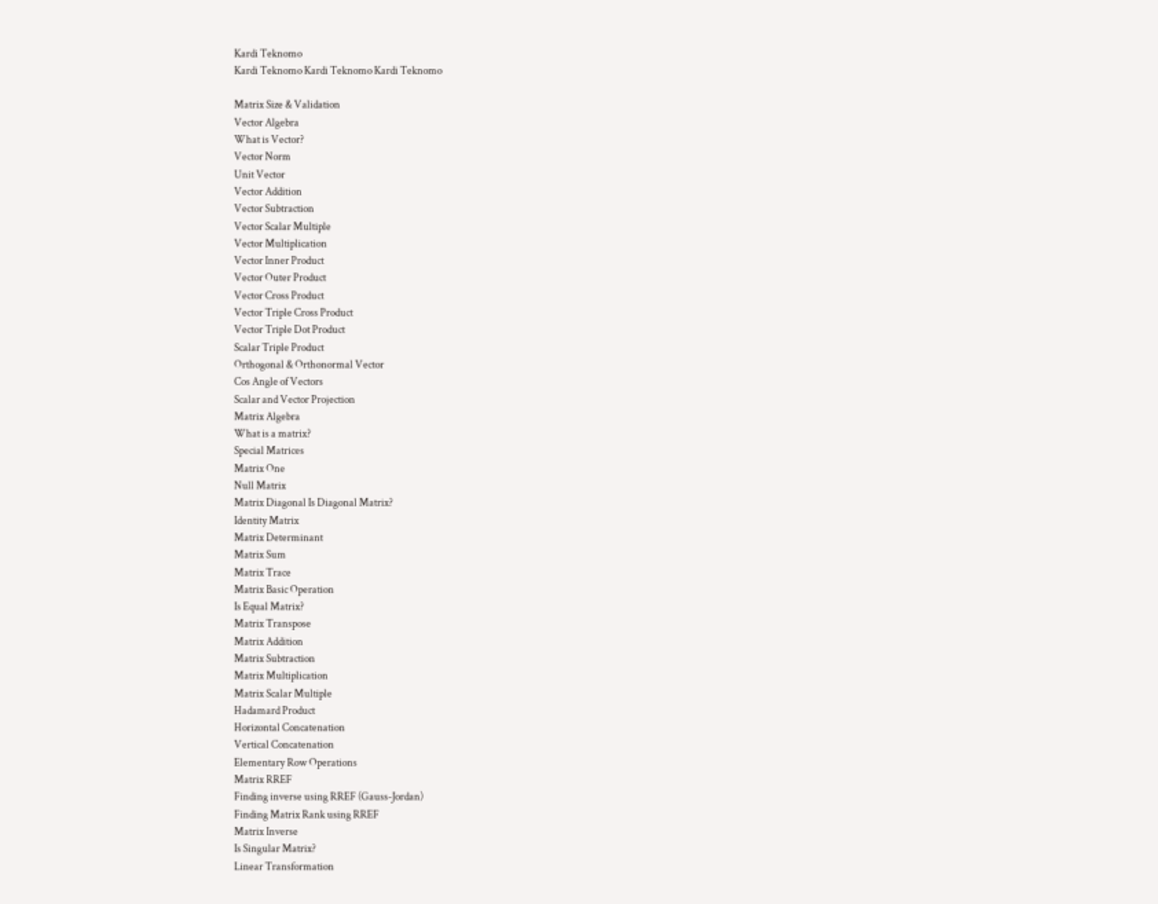Kardi Teknomo
Kardi Teknomo Kardi Teknomo Kardi Teknomo

Matrix Size & Validation
Vector Algebra
What is Vector?
Vector Norm
Unit Vector
Vector Addition
Vector Subtraction
Vector Scalar Multiple
Vector Multiplication
Vector Inner Product
Vector Outer Product
Vector Cross Product
Vector Triple Cross Product
Vector Triple Dot Product
Scalar Triple Product
Orthogonal & Orthonormal Vector
Cos Angle of Vectors
Scalar and Vector Projection
Matrix Algebra
What is a matrix?
Special Matrices
Matrix One
Null Matrix
Matrix Diagonal Is Diagonal Matrix?
Identity Matrix
Matrix Determinant
Matrix Sum
Matrix Trace
Matrix Basic Operation
Is Equal Matrix?
Matrix Transpose
Matrix Addition
Matrix Subtraction
Matrix Multiplication
Matrix Scalar Multiple
Hadamard Product
Horizontal Concatenation
Vertical Concatenation
Elementary Row Operations
Matrix RREF
Finding inverse using RREF (Gauss-Jordan)
Finding Matrix Rank using RREF
Matrix Inverse
Is Singular Matrix?
Linear Transformation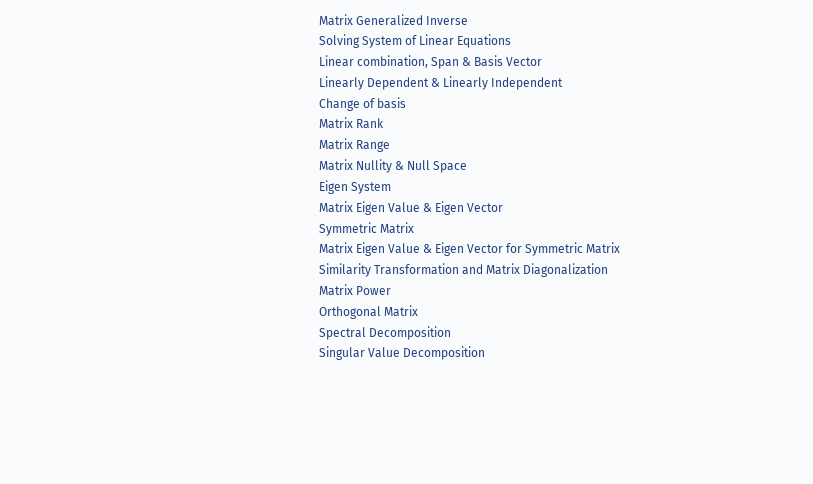Matrix Generalized Inverse
Solving System of Linear Equations
Linear combination, Span & Basis Vector
Linearly Dependent & Linearly Independent
Change of basis
Matrix Rank
Matrix Range
Matrix Nullity & Null Space
Eigen System
Matrix Eigen Value & Eigen Vector
Symmetric Matrix
Matrix Eigen Value & Eigen Vector for Symmetric Matrix
Similarity Transformation and Matrix Diagonalization
Matrix Power
Orthogonal Matrix
Spectral Decomposition
Singular Value Decomposition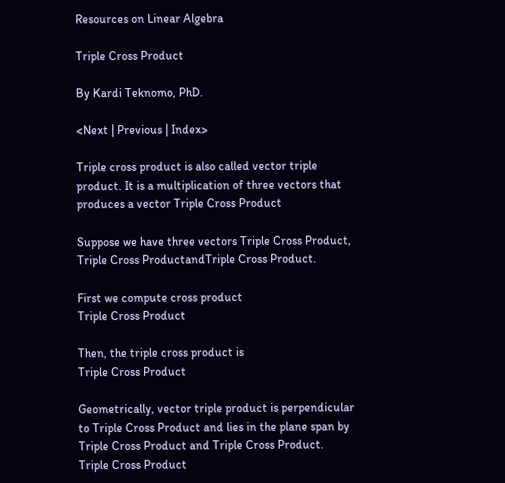Resources on Linear Algebra

Triple Cross Product

By Kardi Teknomo, PhD.

<Next | Previous | Index>

Triple cross product is also called vector triple product. It is a multiplication of three vectors that produces a vector Triple Cross Product

Suppose we have three vectors Triple Cross Product,  Triple Cross ProductandTriple Cross Product.

First we compute cross product
Triple Cross Product

Then, the triple cross product is
Triple Cross Product

Geometrically, vector triple product is perpendicular to Triple Cross Product and lies in the plane span by Triple Cross Product and Triple Cross Product.
Triple Cross Product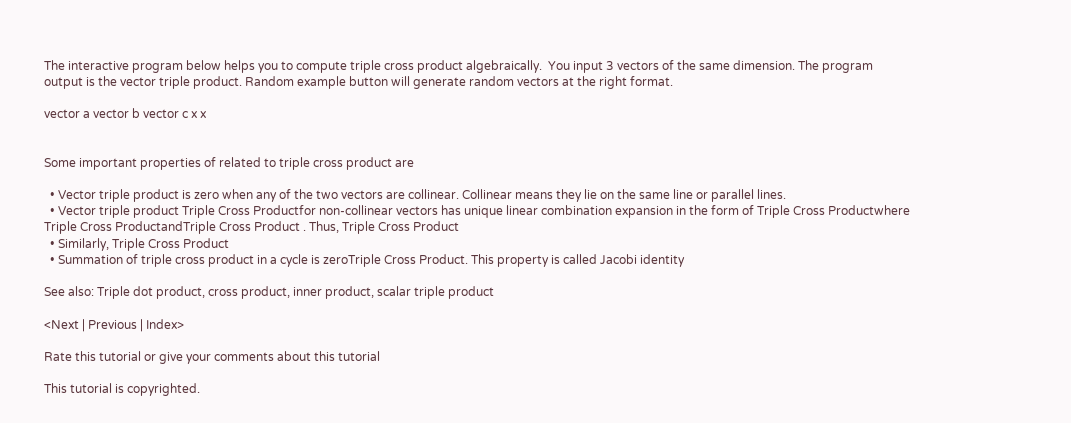The interactive program below helps you to compute triple cross product algebraically.  You input 3 vectors of the same dimension. The program output is the vector triple product. Random example button will generate random vectors at the right format.

vector a vector b vector c x x


Some important properties of related to triple cross product are

  • Vector triple product is zero when any of the two vectors are collinear. Collinear means they lie on the same line or parallel lines.
  • Vector triple product Triple Cross Productfor non-collinear vectors has unique linear combination expansion in the form of Triple Cross Productwhere Triple Cross ProductandTriple Cross Product . Thus, Triple Cross Product
  • Similarly, Triple Cross Product
  • Summation of triple cross product in a cycle is zeroTriple Cross Product. This property is called Jacobi identity

See also: Triple dot product, cross product, inner product, scalar triple product

<Next | Previous | Index>

Rate this tutorial or give your comments about this tutorial

This tutorial is copyrighted.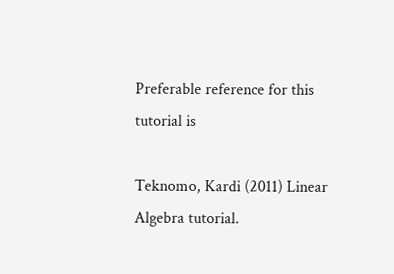Preferable reference for this tutorial is

Teknomo, Kardi (2011) Linear Algebra tutorial.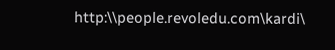http:\\people.revoledu.com\kardi\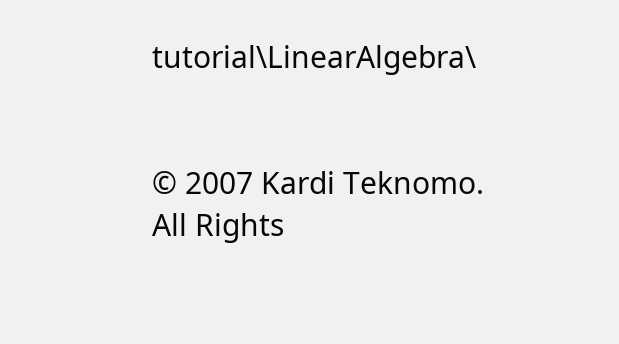tutorial\LinearAlgebra\


© 2007 Kardi Teknomo. All Rights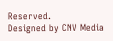Reserved.
Designed by CNV Media